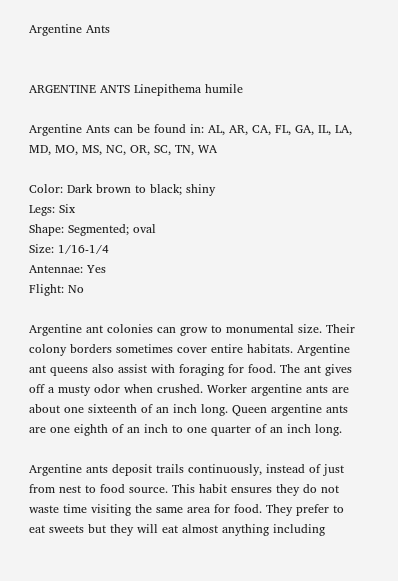Argentine Ants


ARGENTINE ANTS Linepithema humile

Argentine Ants can be found in: AL, AR, CA, FL, GA, IL, LA, MD, MO, MS, NC, OR, SC, TN, WA

Color: Dark brown to black; shiny
Legs: Six
Shape: Segmented; oval
Size: 1/16-1/4
Antennae: Yes
Flight: No

Argentine ant colonies can grow to monumental size. Their colony borders sometimes cover entire habitats. Argentine ant queens also assist with foraging for food. The ant gives off a musty odor when crushed. Worker argentine ants are about one sixteenth of an inch long. Queen argentine ants are one eighth of an inch to one quarter of an inch long.

Argentine ants deposit trails continuously, instead of just from nest to food source. This habit ensures they do not waste time visiting the same area for food. They prefer to eat sweets but they will eat almost anything including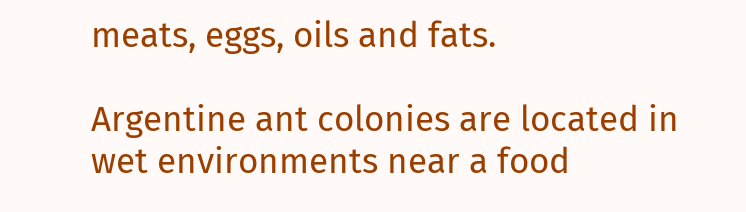meats, eggs, oils and fats.

Argentine ant colonies are located in wet environments near a food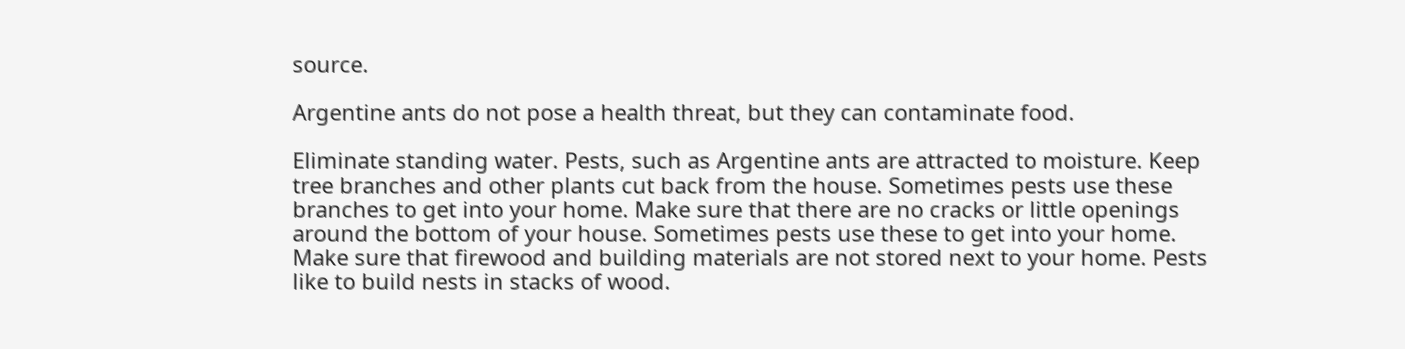source.

Argentine ants do not pose a health threat, but they can contaminate food.

Eliminate standing water. Pests, such as Argentine ants are attracted to moisture. Keep tree branches and other plants cut back from the house. Sometimes pests use these branches to get into your home. Make sure that there are no cracks or little openings around the bottom of your house. Sometimes pests use these to get into your home. Make sure that firewood and building materials are not stored next to your home. Pests like to build nests in stacks of wood.